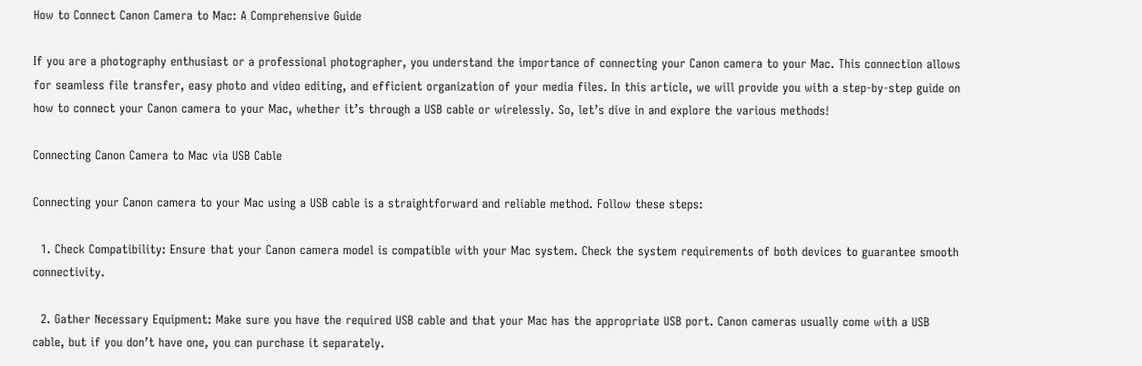How to Connect Canon Camera to Mac: A Comprehensive Guide

If you are a photography enthusiast or a professional photographer, you understand the importance of connecting your Canon camera to your Mac. This connection allows for seamless file transfer, easy photo and video editing, and efficient organization of your media files. In this article, we will provide you with a step-by-step guide on how to connect your Canon camera to your Mac, whether it’s through a USB cable or wirelessly. So, let’s dive in and explore the various methods!

Connecting Canon Camera to Mac via USB Cable

Connecting your Canon camera to your Mac using a USB cable is a straightforward and reliable method. Follow these steps:

  1. Check Compatibility: Ensure that your Canon camera model is compatible with your Mac system. Check the system requirements of both devices to guarantee smooth connectivity.

  2. Gather Necessary Equipment: Make sure you have the required USB cable and that your Mac has the appropriate USB port. Canon cameras usually come with a USB cable, but if you don’t have one, you can purchase it separately.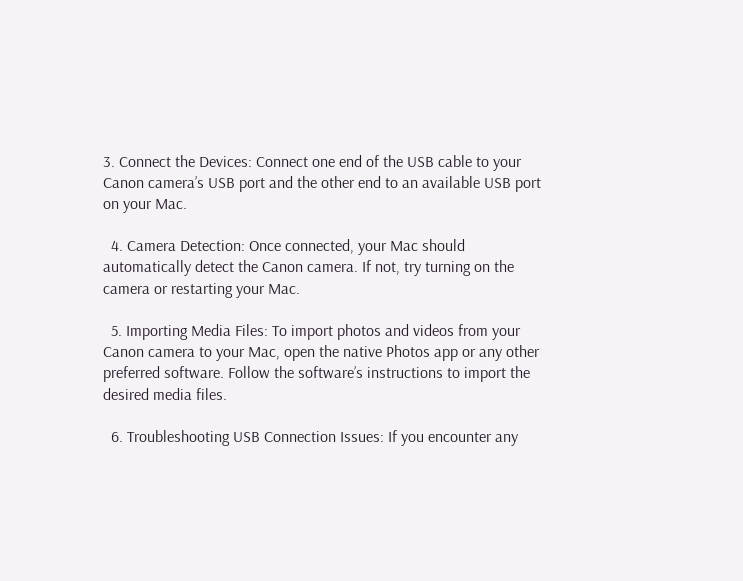3. Connect the Devices: Connect one end of the USB cable to your Canon camera’s USB port and the other end to an available USB port on your Mac.

  4. Camera Detection: Once connected, your Mac should automatically detect the Canon camera. If not, try turning on the camera or restarting your Mac.

  5. Importing Media Files: To import photos and videos from your Canon camera to your Mac, open the native Photos app or any other preferred software. Follow the software’s instructions to import the desired media files.

  6. Troubleshooting USB Connection Issues: If you encounter any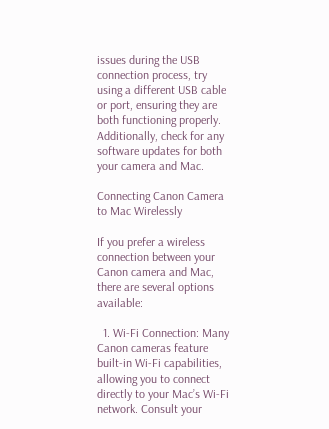issues during the USB connection process, try using a different USB cable or port, ensuring they are both functioning properly. Additionally, check for any software updates for both your camera and Mac.

Connecting Canon Camera to Mac Wirelessly

If you prefer a wireless connection between your Canon camera and Mac, there are several options available:

  1. Wi-Fi Connection: Many Canon cameras feature built-in Wi-Fi capabilities, allowing you to connect directly to your Mac’s Wi-Fi network. Consult your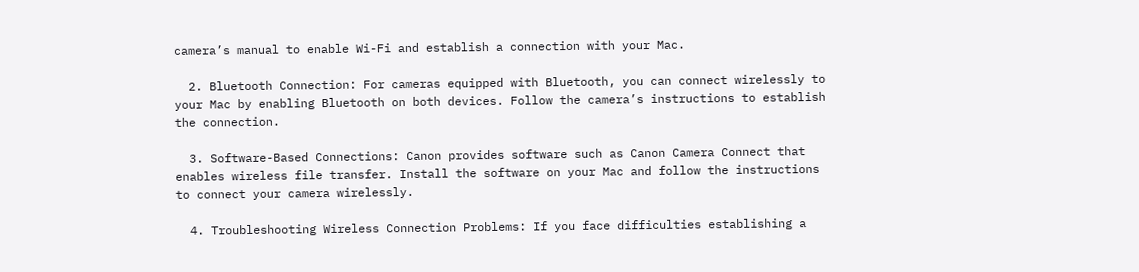camera’s manual to enable Wi-Fi and establish a connection with your Mac.

  2. Bluetooth Connection: For cameras equipped with Bluetooth, you can connect wirelessly to your Mac by enabling Bluetooth on both devices. Follow the camera’s instructions to establish the connection.

  3. Software-Based Connections: Canon provides software such as Canon Camera Connect that enables wireless file transfer. Install the software on your Mac and follow the instructions to connect your camera wirelessly.

  4. Troubleshooting Wireless Connection Problems: If you face difficulties establishing a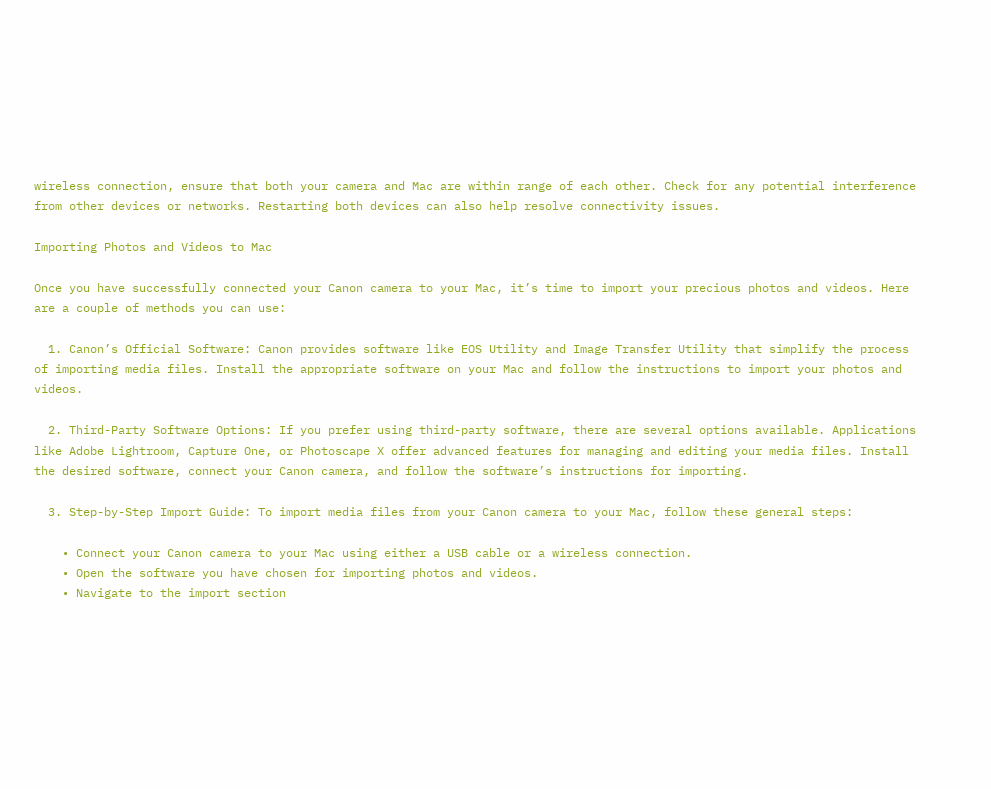wireless connection, ensure that both your camera and Mac are within range of each other. Check for any potential interference from other devices or networks. Restarting both devices can also help resolve connectivity issues.

Importing Photos and Videos to Mac

Once you have successfully connected your Canon camera to your Mac, it’s time to import your precious photos and videos. Here are a couple of methods you can use:

  1. Canon’s Official Software: Canon provides software like EOS Utility and Image Transfer Utility that simplify the process of importing media files. Install the appropriate software on your Mac and follow the instructions to import your photos and videos.

  2. Third-Party Software Options: If you prefer using third-party software, there are several options available. Applications like Adobe Lightroom, Capture One, or Photoscape X offer advanced features for managing and editing your media files. Install the desired software, connect your Canon camera, and follow the software’s instructions for importing.

  3. Step-by-Step Import Guide: To import media files from your Canon camera to your Mac, follow these general steps:

    • Connect your Canon camera to your Mac using either a USB cable or a wireless connection.
    • Open the software you have chosen for importing photos and videos.
    • Navigate to the import section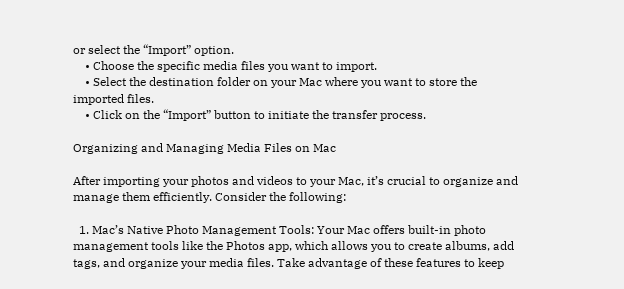or select the “Import” option.
    • Choose the specific media files you want to import.
    • Select the destination folder on your Mac where you want to store the imported files.
    • Click on the “Import” button to initiate the transfer process.

Organizing and Managing Media Files on Mac

After importing your photos and videos to your Mac, it’s crucial to organize and manage them efficiently. Consider the following:

  1. Mac’s Native Photo Management Tools: Your Mac offers built-in photo management tools like the Photos app, which allows you to create albums, add tags, and organize your media files. Take advantage of these features to keep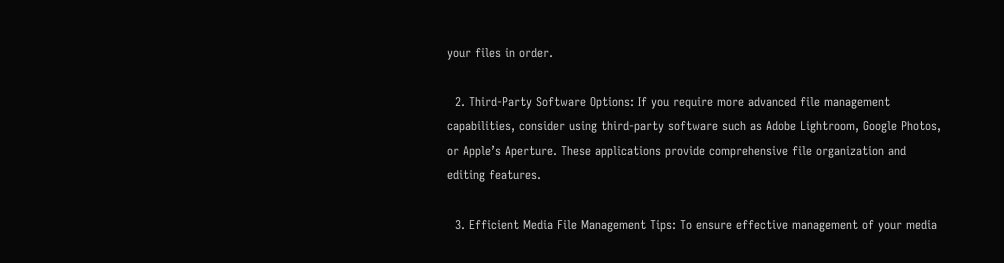your files in order.

  2. Third-Party Software Options: If you require more advanced file management capabilities, consider using third-party software such as Adobe Lightroom, Google Photos, or Apple’s Aperture. These applications provide comprehensive file organization and editing features.

  3. Efficient Media File Management Tips: To ensure effective management of your media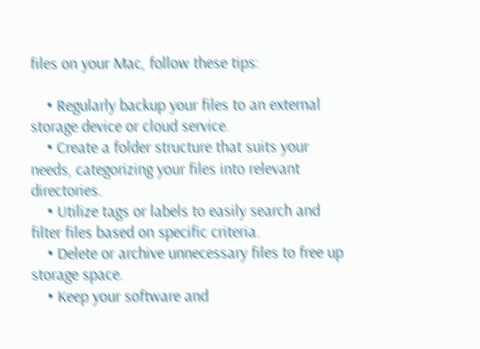files on your Mac, follow these tips:

    • Regularly backup your files to an external storage device or cloud service.
    • Create a folder structure that suits your needs, categorizing your files into relevant directories.
    • Utilize tags or labels to easily search and filter files based on specific criteria.
    • Delete or archive unnecessary files to free up storage space.
    • Keep your software and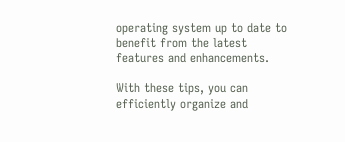operating system up to date to benefit from the latest features and enhancements.

With these tips, you can efficiently organize and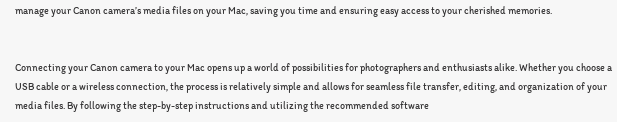manage your Canon camera’s media files on your Mac, saving you time and ensuring easy access to your cherished memories.


Connecting your Canon camera to your Mac opens up a world of possibilities for photographers and enthusiasts alike. Whether you choose a USB cable or a wireless connection, the process is relatively simple and allows for seamless file transfer, editing, and organization of your media files. By following the step-by-step instructions and utilizing the recommended software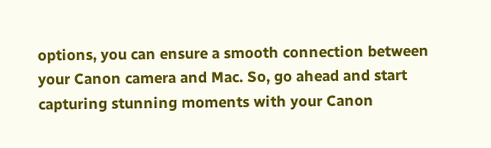options, you can ensure a smooth connection between your Canon camera and Mac. So, go ahead and start capturing stunning moments with your Canon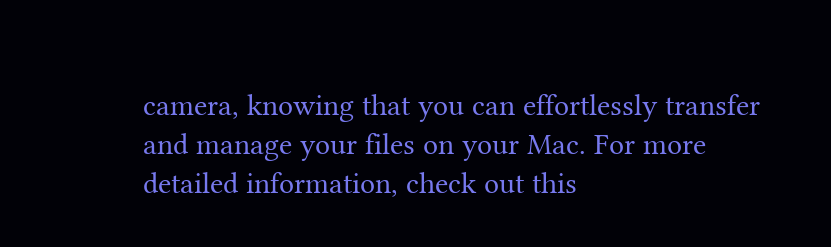camera, knowing that you can effortlessly transfer and manage your files on your Mac. For more detailed information, check out this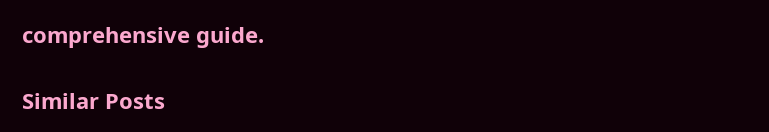comprehensive guide.

Similar Posts